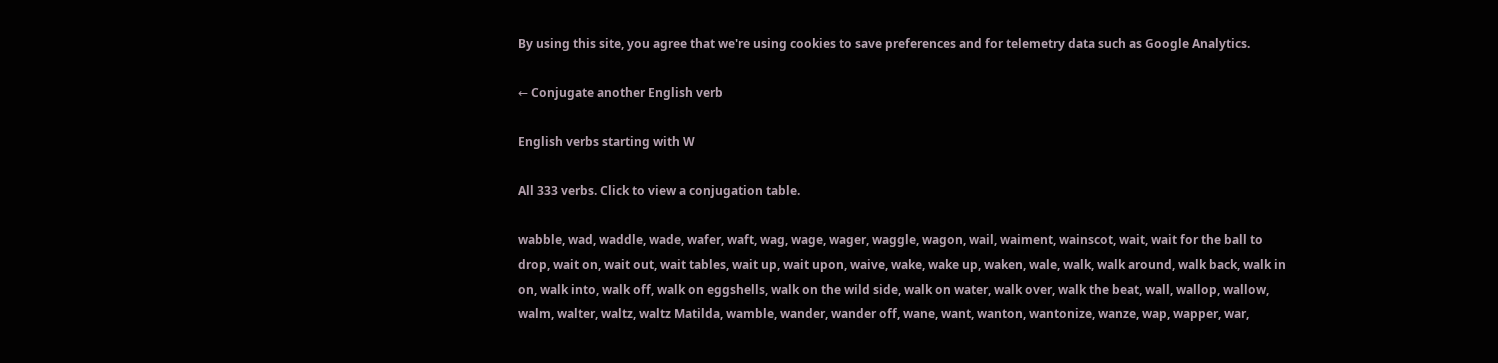By using this site, you agree that we're using cookies to save preferences and for telemetry data such as Google Analytics.

← Conjugate another English verb

English verbs starting with W

All 333 verbs. Click to view a conjugation table.

wabble, wad, waddle, wade, wafer, waft, wag, wage, wager, waggle, wagon, wail, waiment, wainscot, wait, wait for the ball to drop, wait on, wait out, wait tables, wait up, wait upon, waive, wake, wake up, waken, wale, walk, walk around, walk back, walk in on, walk into, walk off, walk on eggshells, walk on the wild side, walk on water, walk over, walk the beat, wall, wallop, wallow, walm, walter, waltz, waltz Matilda, wamble, wander, wander off, wane, want, wanton, wantonize, wanze, wap, wapper, war,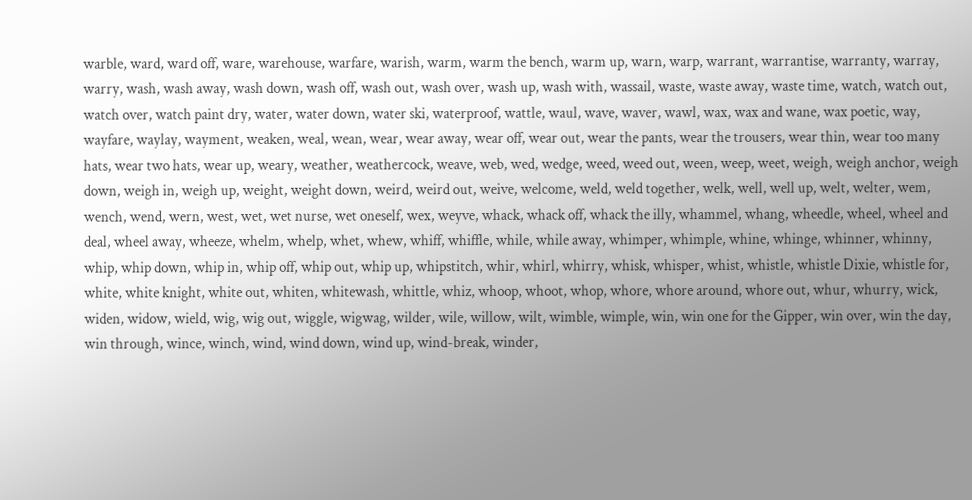warble, ward, ward off, ware, warehouse, warfare, warish, warm, warm the bench, warm up, warn, warp, warrant, warrantise, warranty, warray, warry, wash, wash away, wash down, wash off, wash out, wash over, wash up, wash with, wassail, waste, waste away, waste time, watch, watch out, watch over, watch paint dry, water, water down, water ski, waterproof, wattle, waul, wave, waver, wawl, wax, wax and wane, wax poetic, way, wayfare, waylay, wayment, weaken, weal, wean, wear, wear away, wear off, wear out, wear the pants, wear the trousers, wear thin, wear too many hats, wear two hats, wear up, weary, weather, weathercock, weave, web, wed, wedge, weed, weed out, ween, weep, weet, weigh, weigh anchor, weigh down, weigh in, weigh up, weight, weight down, weird, weird out, weive, welcome, weld, weld together, welk, well, well up, welt, welter, wem, wench, wend, wern, west, wet, wet nurse, wet oneself, wex, weyve, whack, whack off, whack the illy, whammel, whang, wheedle, wheel, wheel and deal, wheel away, wheeze, whelm, whelp, whet, whew, whiff, whiffle, while, while away, whimper, whimple, whine, whinge, whinner, whinny, whip, whip down, whip in, whip off, whip out, whip up, whipstitch, whir, whirl, whirry, whisk, whisper, whist, whistle, whistle Dixie, whistle for, white, white knight, white out, whiten, whitewash, whittle, whiz, whoop, whoot, whop, whore, whore around, whore out, whur, whurry, wick, widen, widow, wield, wig, wig out, wiggle, wigwag, wilder, wile, willow, wilt, wimble, wimple, win, win one for the Gipper, win over, win the day, win through, wince, winch, wind, wind down, wind up, wind-break, winder,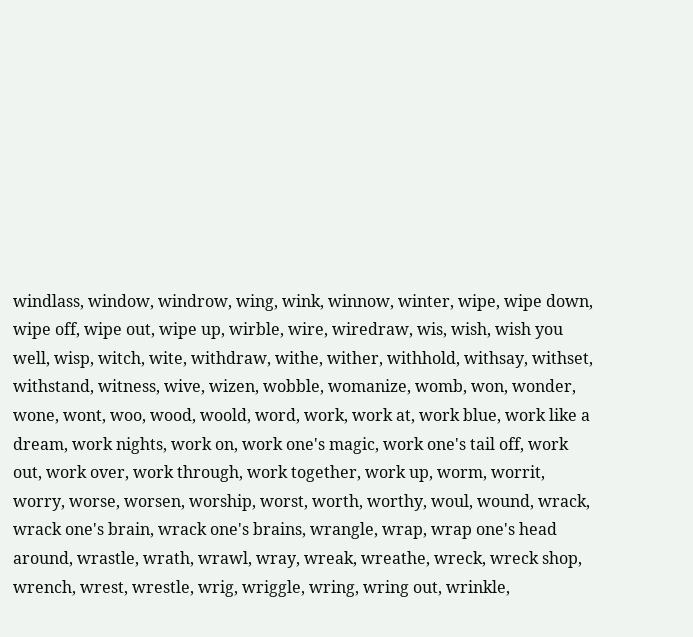windlass, window, windrow, wing, wink, winnow, winter, wipe, wipe down, wipe off, wipe out, wipe up, wirble, wire, wiredraw, wis, wish, wish you well, wisp, witch, wite, withdraw, withe, wither, withhold, withsay, withset, withstand, witness, wive, wizen, wobble, womanize, womb, won, wonder, wone, wont, woo, wood, woold, word, work, work at, work blue, work like a dream, work nights, work on, work one's magic, work one's tail off, work out, work over, work through, work together, work up, worm, worrit, worry, worse, worsen, worship, worst, worth, worthy, woul, wound, wrack, wrack one's brain, wrack one's brains, wrangle, wrap, wrap one's head around, wrastle, wrath, wrawl, wray, wreak, wreathe, wreck, wreck shop, wrench, wrest, wrestle, wrig, wriggle, wring, wring out, wrinkle,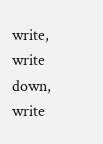write, write down, write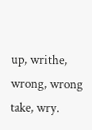up, writhe, wrong, wrong take, wry.